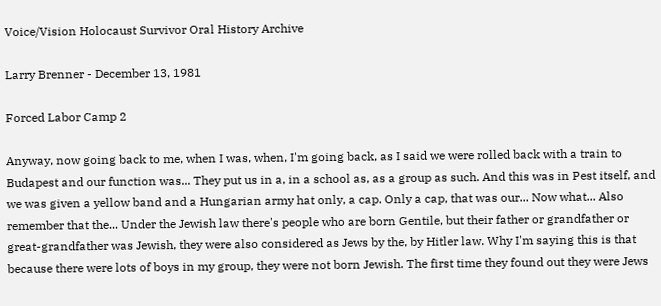Voice/Vision Holocaust Survivor Oral History Archive

Larry Brenner - December 13, 1981

Forced Labor Camp 2

Anyway, now going back to me, when I was, when, I'm going back, as I said we were rolled back with a train to Budapest and our function was... They put us in a, in a school as, as a group as such. And this was in Pest itself, and we was given a yellow band and a Hungarian army hat only, a cap. Only a cap, that was our... Now what... Also remember that the... Under the Jewish law there's people who are born Gentile, but their father or grandfather or great-grandfather was Jewish, they were also considered as Jews by the, by Hitler law. Why I'm saying this is that because there were lots of boys in my group, they were not born Jewish. The first time they found out they were Jews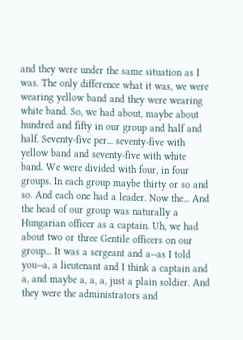and they were under the same situation as I was. The only difference what it was, we were wearing yellow band and they were wearing white band. So, we had about, maybe about hundred and fifty in our group and half and half. Seventy-five per... seventy-five with yellow band and seventy-five with white band. We were divided with four, in four groups. In each group maybe thirty or so and so. And each one had a leader. Now the... And the head of our group was naturally a Hungarian officer as a captain. Uh, we had about two or three Gentile officers on our group... It was a sergeant and a--as I told you--a, a lieutenant and I think a captain and a, and maybe a, a, a, just a plain soldier. And they were the administrators and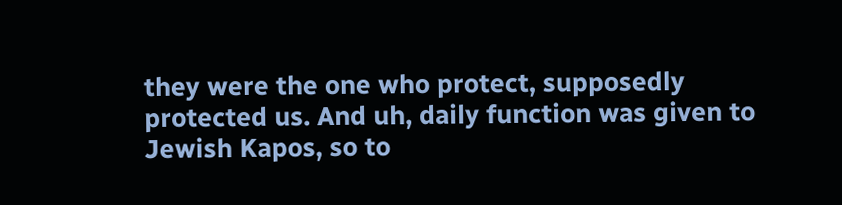they were the one who protect, supposedly protected us. And uh, daily function was given to Jewish Kapos, so to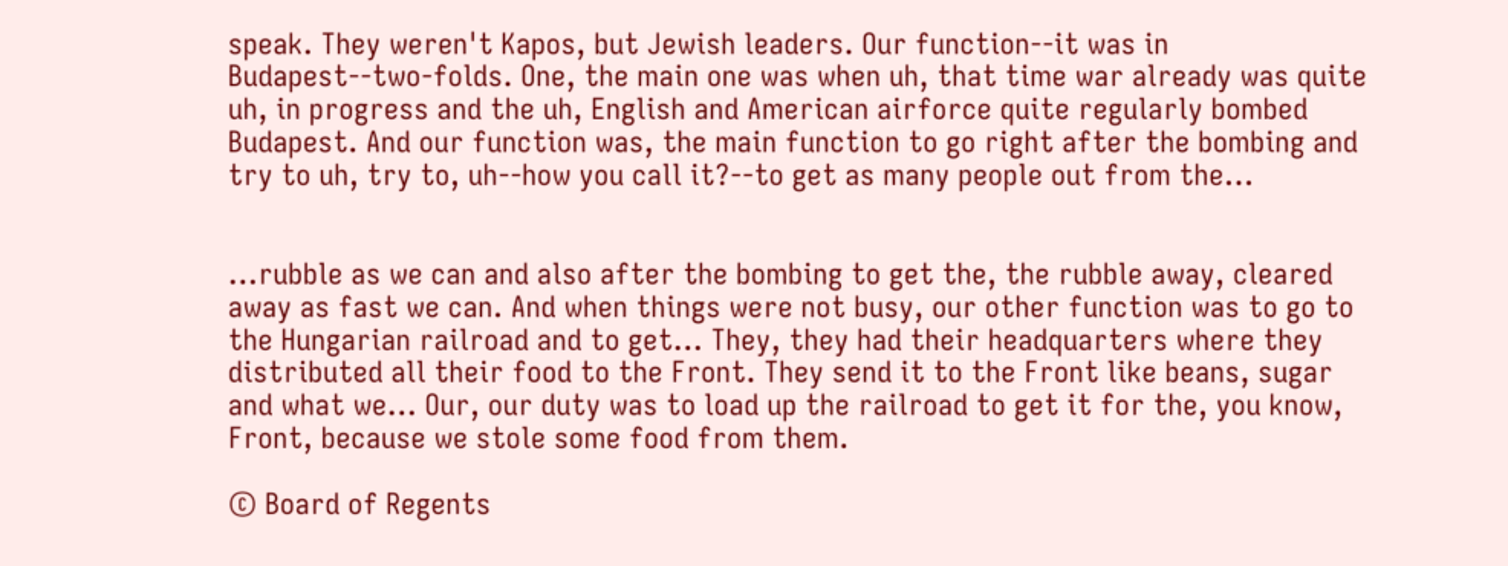speak. They weren't Kapos, but Jewish leaders. Our function--it was in Budapest--two-folds. One, the main one was when uh, that time war already was quite uh, in progress and the uh, English and American airforce quite regularly bombed Budapest. And our function was, the main function to go right after the bombing and try to uh, try to, uh--how you call it?--to get as many people out from the...


...rubble as we can and also after the bombing to get the, the rubble away, cleared away as fast we can. And when things were not busy, our other function was to go to the Hungarian railroad and to get... They, they had their headquarters where they distributed all their food to the Front. They send it to the Front like beans, sugar and what we... Our, our duty was to load up the railroad to get it for the, you know, Front, because we stole some food from them.

© Board of Regents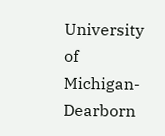University of Michigan-Dearborn